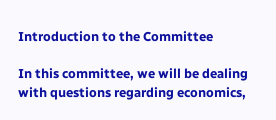Introduction to the Committee

In this committee, we will be dealing with questions regarding economics,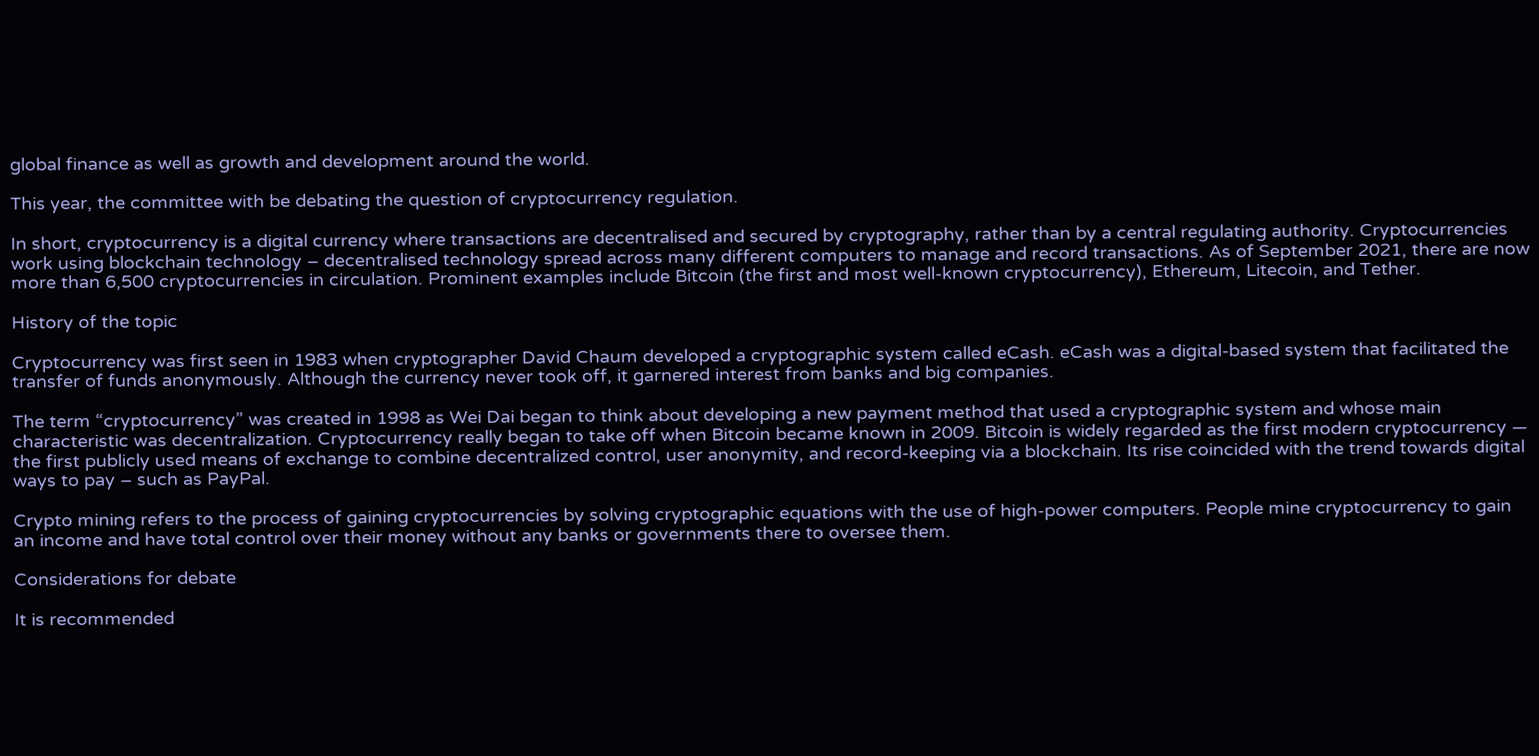global finance as well as growth and development around the world.

This year, the committee with be debating the question of cryptocurrency regulation.

In short, cryptocurrency is a digital currency where transactions are decentralised and secured by cryptography, rather than by a central regulating authority. Cryptocurrencies work using blockchain technology – decentralised technology spread across many different computers to manage and record transactions. As of September 2021, there are now more than 6,500 cryptocurrencies in circulation. Prominent examples include Bitcoin (the first and most well-known cryptocurrency), Ethereum, Litecoin, and Tether.

History of the topic

Cryptocurrency was first seen in 1983 when cryptographer David Chaum developed a cryptographic system called eCash. eCash was a digital-based system that facilitated the transfer of funds anonymously. Although the currency never took off, it garnered interest from banks and big companies.

The term “cryptocurrency” was created in 1998 as Wei Dai began to think about developing a new payment method that used a cryptographic system and whose main characteristic was decentralization. Cryptocurrency really began to take off when Bitcoin became known in 2009. Bitcoin is widely regarded as the first modern cryptocurrency — the first publicly used means of exchange to combine decentralized control, user anonymity, and record-keeping via a blockchain. Its rise coincided with the trend towards digital ways to pay – such as PayPal.

Crypto mining refers to the process of gaining cryptocurrencies by solving cryptographic equations with the use of high-power computers. People mine cryptocurrency to gain an income and have total control over their money without any banks or governments there to oversee them.

Considerations for debate

It is recommended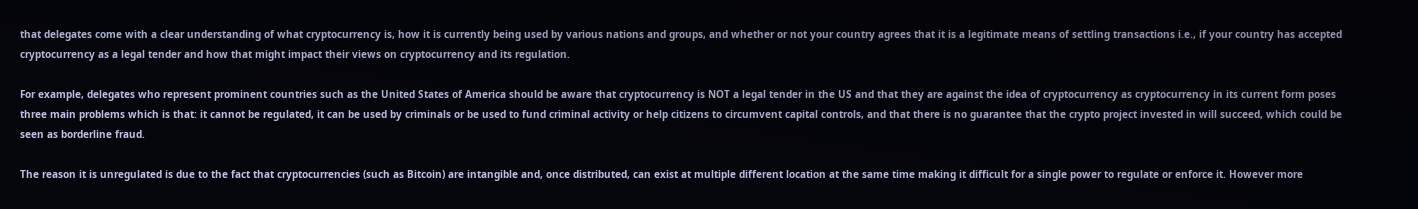that delegates come with a clear understanding of what cryptocurrency is, how it is currently being used by various nations and groups, and whether or not your country agrees that it is a legitimate means of settling transactions i.e., if your country has accepted cryptocurrency as a legal tender and how that might impact their views on cryptocurrency and its regulation.

For example, delegates who represent prominent countries such as the United States of America should be aware that cryptocurrency is NOT a legal tender in the US and that they are against the idea of cryptocurrency as cryptocurrency in its current form poses three main problems which is that: it cannot be regulated, it can be used by criminals or be used to fund criminal activity or help citizens to circumvent capital controls, and that there is no guarantee that the crypto project invested in will succeed, which could be seen as borderline fraud.

The reason it is unregulated is due to the fact that cryptocurrencies (such as Bitcoin) are intangible and, once distributed, can exist at multiple different location at the same time making it difficult for a single power to regulate or enforce it. However more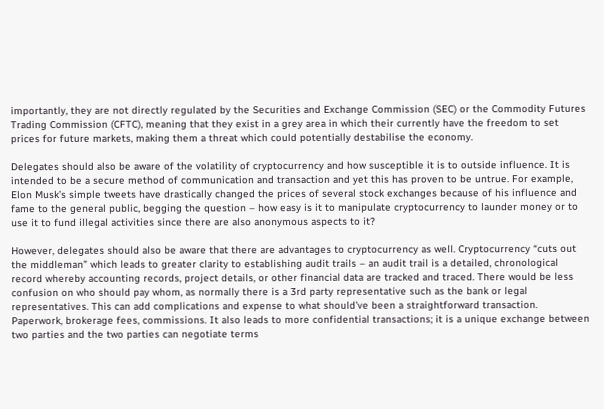importantly, they are not directly regulated by the Securities and Exchange Commission (SEC) or the Commodity Futures Trading Commission (CFTC), meaning that they exist in a grey area in which their currently have the freedom to set prices for future markets, making them a threat which could potentially destabilise the economy.

Delegates should also be aware of the volatility of cryptocurrency and how susceptible it is to outside influence. It is intended to be a secure method of communication and transaction and yet this has proven to be untrue. For example, Elon Musk’s simple tweets have drastically changed the prices of several stock exchanges because of his influence and fame to the general public, begging the question – how easy is it to manipulate cryptocurrency to launder money or to use it to fund illegal activities since there are also anonymous aspects to it?

However, delegates should also be aware that there are advantages to cryptocurrency as well. Cryptocurrency “cuts out the middleman” which leads to greater clarity to establishing audit trails – an audit trail is a detailed, chronological record whereby accounting records, project details, or other financial data are tracked and traced. There would be less confusion on who should pay whom, as normally there is a 3rd party representative such as the bank or legal representatives. This can add complications and expense to what should’ve been a straightforward transaction. Paperwork, brokerage fees, commissions. It also leads to more confidential transactions; it is a unique exchange between two parties and the two parties can negotiate terms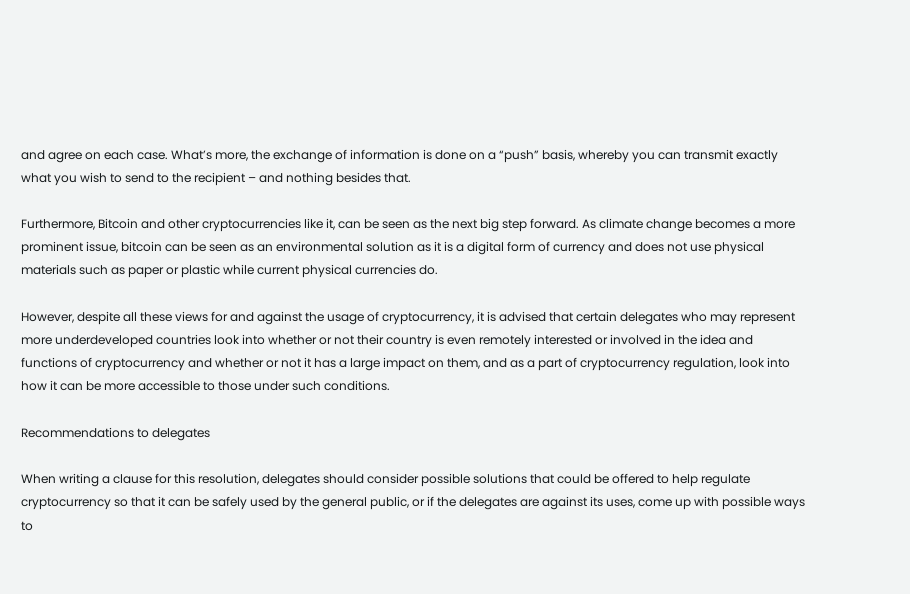and agree on each case. What’s more, the exchange of information is done on a “push” basis, whereby you can transmit exactly what you wish to send to the recipient – and nothing besides that.

Furthermore, Bitcoin and other cryptocurrencies like it, can be seen as the next big step forward. As climate change becomes a more prominent issue, bitcoin can be seen as an environmental solution as it is a digital form of currency and does not use physical materials such as paper or plastic while current physical currencies do.

However, despite all these views for and against the usage of cryptocurrency, it is advised that certain delegates who may represent more underdeveloped countries look into whether or not their country is even remotely interested or involved in the idea and functions of cryptocurrency and whether or not it has a large impact on them, and as a part of cryptocurrency regulation, look into how it can be more accessible to those under such conditions.

Recommendations to delegates

When writing a clause for this resolution, delegates should consider possible solutions that could be offered to help regulate cryptocurrency so that it can be safely used by the general public, or if the delegates are against its uses, come up with possible ways to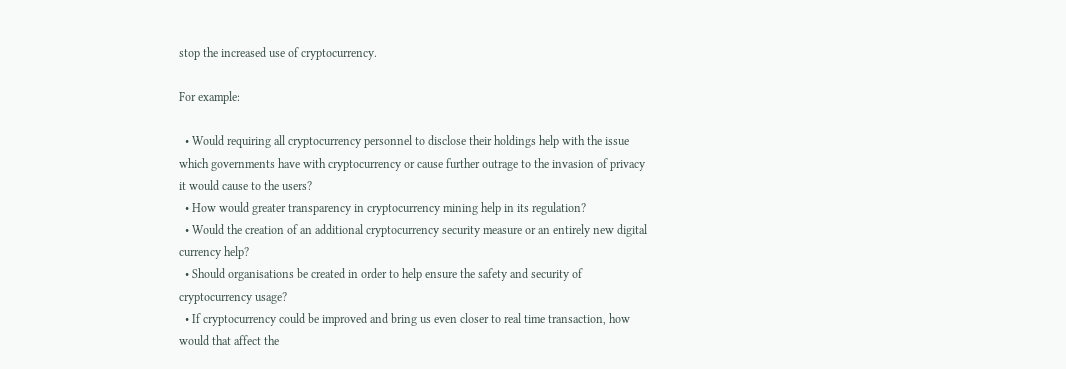stop the increased use of cryptocurrency.

For example:

  • Would requiring all cryptocurrency personnel to disclose their holdings help with the issue which governments have with cryptocurrency or cause further outrage to the invasion of privacy it would cause to the users?
  • How would greater transparency in cryptocurrency mining help in its regulation?
  • Would the creation of an additional cryptocurrency security measure or an entirely new digital currency help?
  • Should organisations be created in order to help ensure the safety and security of cryptocurrency usage?
  • If cryptocurrency could be improved and bring us even closer to real time transaction, how would that affect the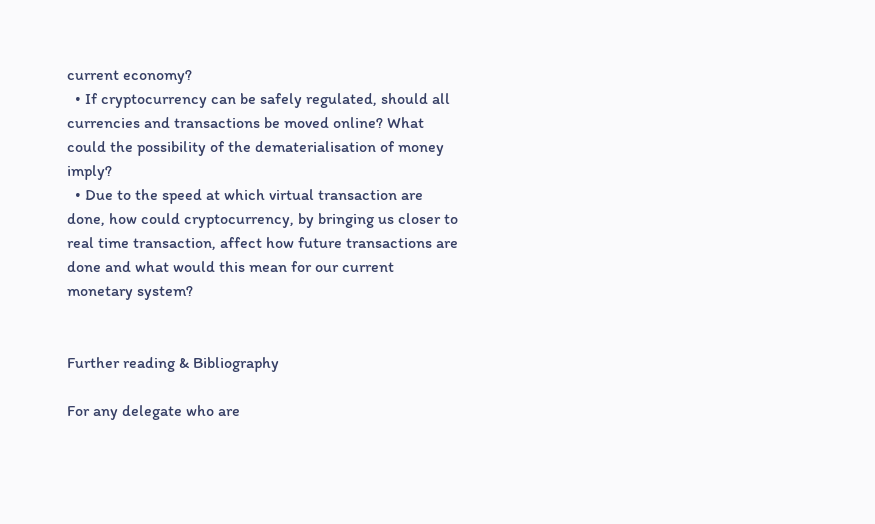current economy?
  • If cryptocurrency can be safely regulated, should all currencies and transactions be moved online? What could the possibility of the dematerialisation of money imply?
  • Due to the speed at which virtual transaction are done, how could cryptocurrency, by bringing us closer to real time transaction, affect how future transactions are done and what would this mean for our current monetary system?


Further reading & Bibliography

For any delegate who are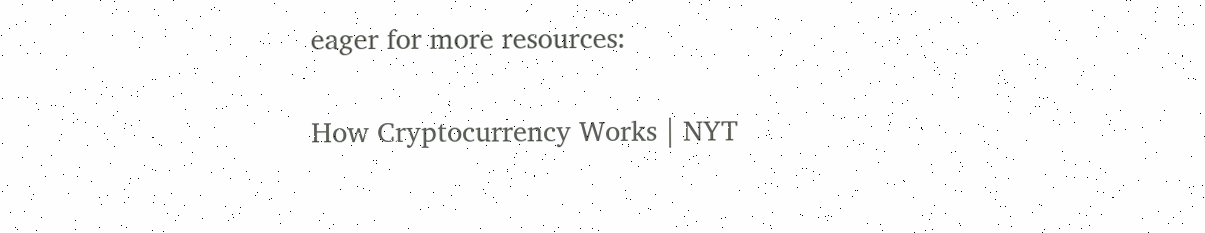eager for more resources:

How Cryptocurrency Works | NYT